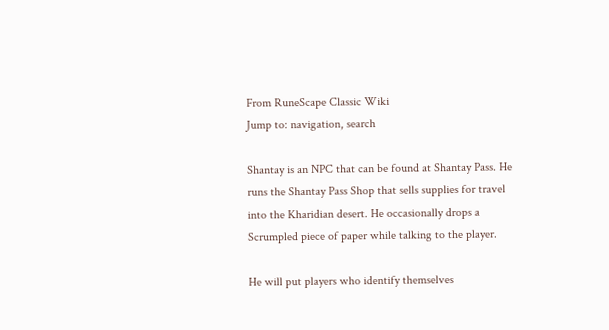From RuneScape Classic Wiki
Jump to: navigation, search

Shantay is an NPC that can be found at Shantay Pass. He runs the Shantay Pass Shop that sells supplies for travel into the Kharidian desert. He occasionally drops a Scrumpled piece of paper while talking to the player.

He will put players who identify themselves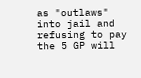as "outlaws" into jail and refusing to pay the 5 GP will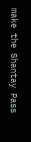make the Shantay Pass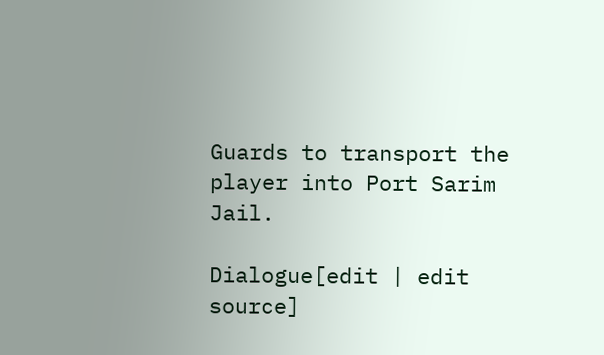Guards to transport the player into Port Sarim Jail.

Dialogue[edit | edit source]